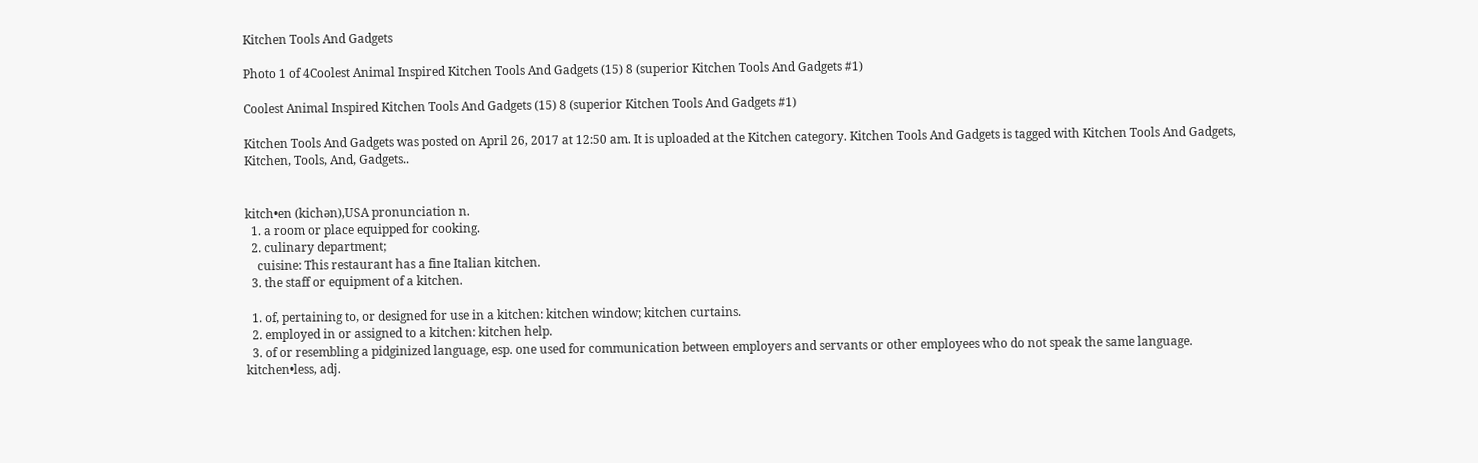Kitchen Tools And Gadgets

Photo 1 of 4Coolest Animal Inspired Kitchen Tools And Gadgets (15) 8 (superior Kitchen Tools And Gadgets #1)

Coolest Animal Inspired Kitchen Tools And Gadgets (15) 8 (superior Kitchen Tools And Gadgets #1)

Kitchen Tools And Gadgets was posted on April 26, 2017 at 12:50 am. It is uploaded at the Kitchen category. Kitchen Tools And Gadgets is tagged with Kitchen Tools And Gadgets, Kitchen, Tools, And, Gadgets..


kitch•en (kichən),USA pronunciation n.
  1. a room or place equipped for cooking.
  2. culinary department;
    cuisine: This restaurant has a fine Italian kitchen.
  3. the staff or equipment of a kitchen.

  1. of, pertaining to, or designed for use in a kitchen: kitchen window; kitchen curtains.
  2. employed in or assigned to a kitchen: kitchen help.
  3. of or resembling a pidginized language, esp. one used for communication between employers and servants or other employees who do not speak the same language.
kitchen•less, adj.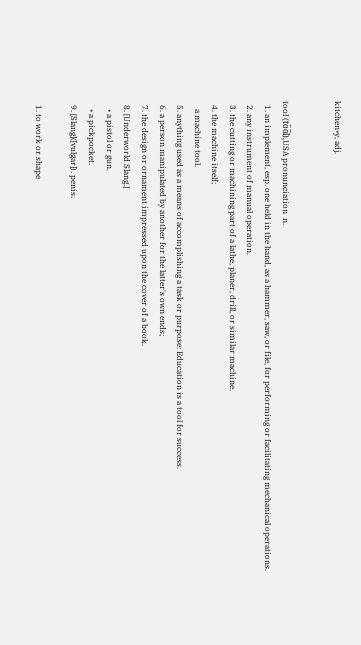kitchen•y, adj.


tool (to̅o̅l),USA pronunciation  n.
  1. an implement, esp. one held in the hand, as a hammer, saw, or file, for performing or facilitating mechanical operations.
  2. any instrument of manual operation.
  3. the cutting or machining part of a lathe, planer, drill, or similar machine.
  4. the machine itself;
    a machine tool.
  5. anything used as a means of accomplishing a task or purpose: Education is a tool for success.
  6. a person manipulated by another for the latter's own ends;
  7. the design or ornament impressed upon the cover of a book.
  8. [Underworld Slang.]
    • a pistol or gun.
    • a pickpocket.
  9. [Slang]([vulgar]). penis.

  1. to work or shape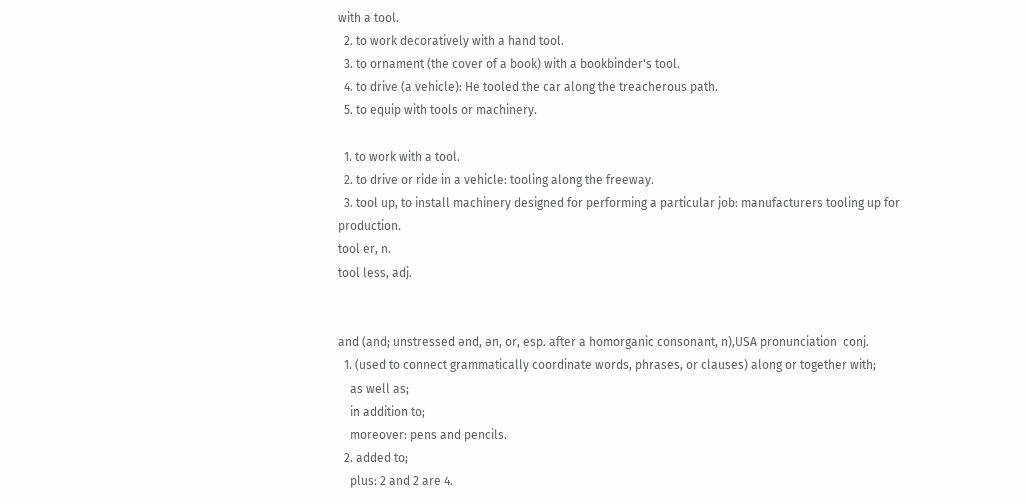with a tool.
  2. to work decoratively with a hand tool.
  3. to ornament (the cover of a book) with a bookbinder's tool.
  4. to drive (a vehicle): He tooled the car along the treacherous path.
  5. to equip with tools or machinery.

  1. to work with a tool.
  2. to drive or ride in a vehicle: tooling along the freeway.
  3. tool up, to install machinery designed for performing a particular job: manufacturers tooling up for production.
tool er, n.
tool less, adj.


and (and; unstressed ənd, ən, or, esp. after a homorganic consonant, n),USA pronunciation  conj.
  1. (used to connect grammatically coordinate words, phrases, or clauses) along or together with;
    as well as;
    in addition to;
    moreover: pens and pencils.
  2. added to;
    plus: 2 and 2 are 4.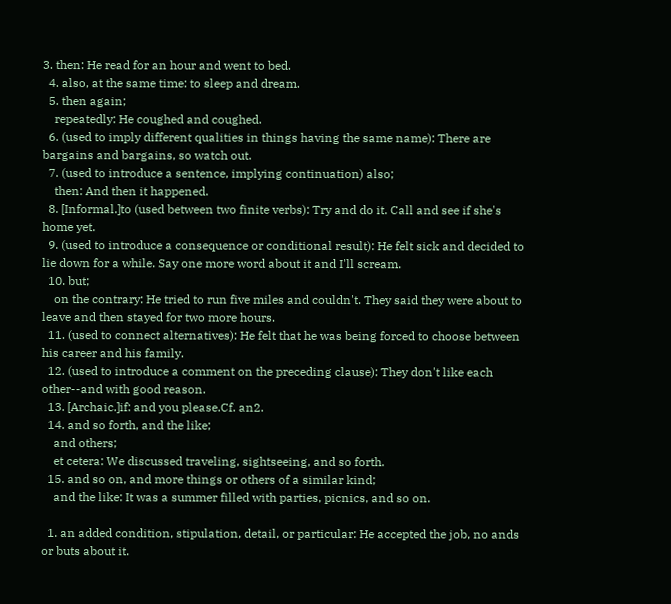3. then: He read for an hour and went to bed.
  4. also, at the same time: to sleep and dream.
  5. then again;
    repeatedly: He coughed and coughed.
  6. (used to imply different qualities in things having the same name): There are bargains and bargains, so watch out.
  7. (used to introduce a sentence, implying continuation) also;
    then: And then it happened.
  8. [Informal.]to (used between two finite verbs): Try and do it. Call and see if she's home yet.
  9. (used to introduce a consequence or conditional result): He felt sick and decided to lie down for a while. Say one more word about it and I'll scream.
  10. but;
    on the contrary: He tried to run five miles and couldn't. They said they were about to leave and then stayed for two more hours.
  11. (used to connect alternatives): He felt that he was being forced to choose between his career and his family.
  12. (used to introduce a comment on the preceding clause): They don't like each other--and with good reason.
  13. [Archaic.]if: and you please.Cf. an2.
  14. and so forth, and the like;
    and others;
    et cetera: We discussed traveling, sightseeing, and so forth.
  15. and so on, and more things or others of a similar kind;
    and the like: It was a summer filled with parties, picnics, and so on.

  1. an added condition, stipulation, detail, or particular: He accepted the job, no ands or buts about it.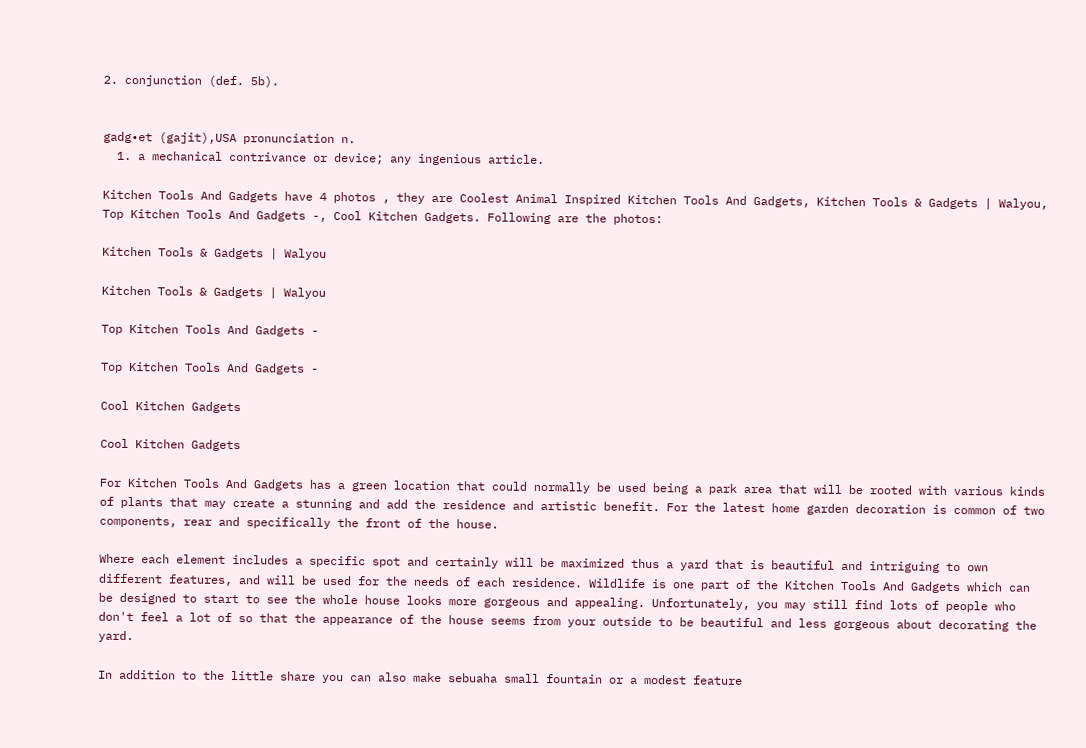2. conjunction (def. 5b).


gadg•et (gajit),USA pronunciation n.
  1. a mechanical contrivance or device; any ingenious article.

Kitchen Tools And Gadgets have 4 photos , they are Coolest Animal Inspired Kitchen Tools And Gadgets, Kitchen Tools & Gadgets | Walyou, Top Kitchen Tools And Gadgets -, Cool Kitchen Gadgets. Following are the photos:

Kitchen Tools & Gadgets | Walyou

Kitchen Tools & Gadgets | Walyou

Top Kitchen Tools And Gadgets -

Top Kitchen Tools And Gadgets -

Cool Kitchen Gadgets

Cool Kitchen Gadgets

For Kitchen Tools And Gadgets has a green location that could normally be used being a park area that will be rooted with various kinds of plants that may create a stunning and add the residence and artistic benefit. For the latest home garden decoration is common of two components, rear and specifically the front of the house.

Where each element includes a specific spot and certainly will be maximized thus a yard that is beautiful and intriguing to own different features, and will be used for the needs of each residence. Wildlife is one part of the Kitchen Tools And Gadgets which can be designed to start to see the whole house looks more gorgeous and appealing. Unfortunately, you may still find lots of people who don't feel a lot of so that the appearance of the house seems from your outside to be beautiful and less gorgeous about decorating the yard.

In addition to the little share you can also make sebuaha small fountain or a modest feature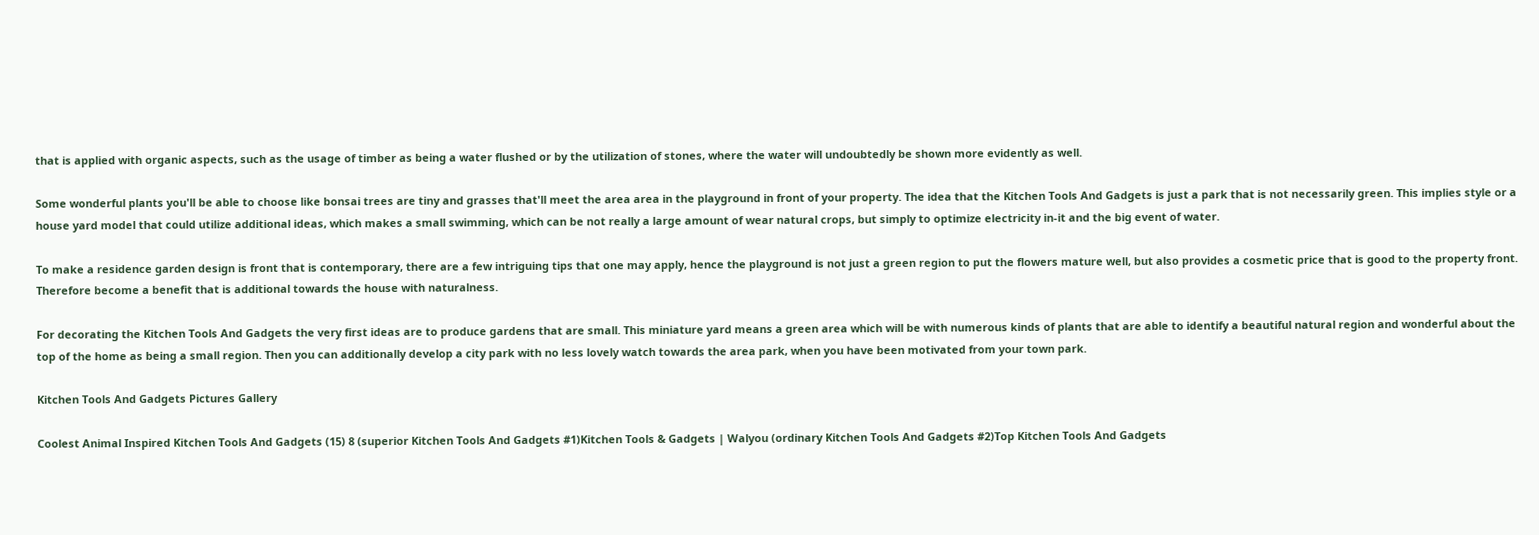that is applied with organic aspects, such as the usage of timber as being a water flushed or by the utilization of stones, where the water will undoubtedly be shown more evidently as well.

Some wonderful plants you'll be able to choose like bonsai trees are tiny and grasses that'll meet the area area in the playground in front of your property. The idea that the Kitchen Tools And Gadgets is just a park that is not necessarily green. This implies style or a house yard model that could utilize additional ideas, which makes a small swimming, which can be not really a large amount of wear natural crops, but simply to optimize electricity in-it and the big event of water.

To make a residence garden design is front that is contemporary, there are a few intriguing tips that one may apply, hence the playground is not just a green region to put the flowers mature well, but also provides a cosmetic price that is good to the property front. Therefore become a benefit that is additional towards the house with naturalness.

For decorating the Kitchen Tools And Gadgets the very first ideas are to produce gardens that are small. This miniature yard means a green area which will be with numerous kinds of plants that are able to identify a beautiful natural region and wonderful about the top of the home as being a small region. Then you can additionally develop a city park with no less lovely watch towards the area park, when you have been motivated from your town park.

Kitchen Tools And Gadgets Pictures Gallery

Coolest Animal Inspired Kitchen Tools And Gadgets (15) 8 (superior Kitchen Tools And Gadgets #1)Kitchen Tools & Gadgets | Walyou (ordinary Kitchen Tools And Gadgets #2)Top Kitchen Tools And Gadgets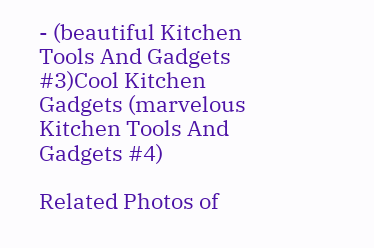- (beautiful Kitchen Tools And Gadgets #3)Cool Kitchen Gadgets (marvelous Kitchen Tools And Gadgets #4)

Related Photos of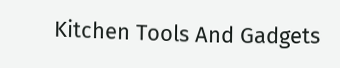Kitchen Tools And Gadgets